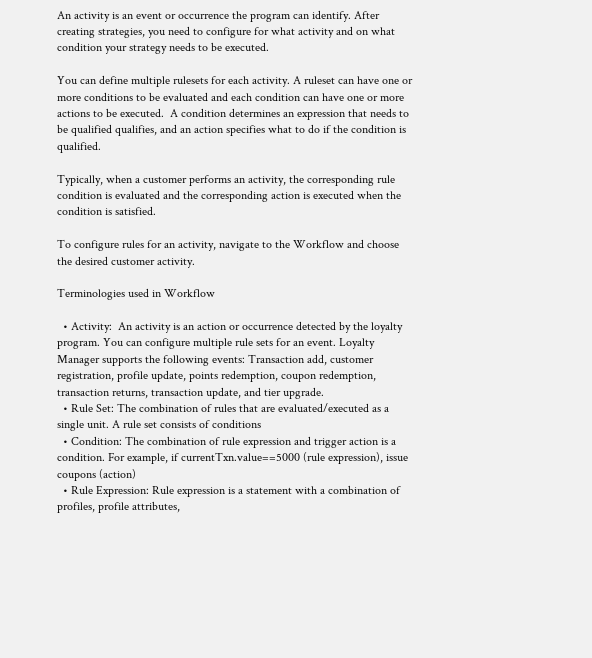An activity is an event or occurrence the program can identify. After creating strategies, you need to configure for what activity and on what condition your strategy needs to be executed.

You can define multiple rulesets for each activity. A ruleset can have one or more conditions to be evaluated and each condition can have one or more actions to be executed.  A condition determines an expression that needs to be qualified qualifies, and an action specifies what to do if the condition is qualified.

Typically, when a customer performs an activity, the corresponding rule condition is evaluated and the corresponding action is executed when the condition is satisfied.

To configure rules for an activity, navigate to the Workflow and choose the desired customer activity.

Terminologies used in Workflow

  • Activity:  An activity is an action or occurrence detected by the loyalty program. You can configure multiple rule sets for an event. Loyalty Manager supports the following events: Transaction add, customer registration, profile update, points redemption, coupon redemption, transaction returns, transaction update, and tier upgrade.
  • Rule Set: The combination of rules that are evaluated/executed as a single unit. A rule set consists of conditions
  • Condition: The combination of rule expression and trigger action is a condition. For example, if currentTxn.value==5000 (rule expression), issue coupons (action)
  • Rule Expression: Rule expression is a statement with a combination of profiles, profile attributes,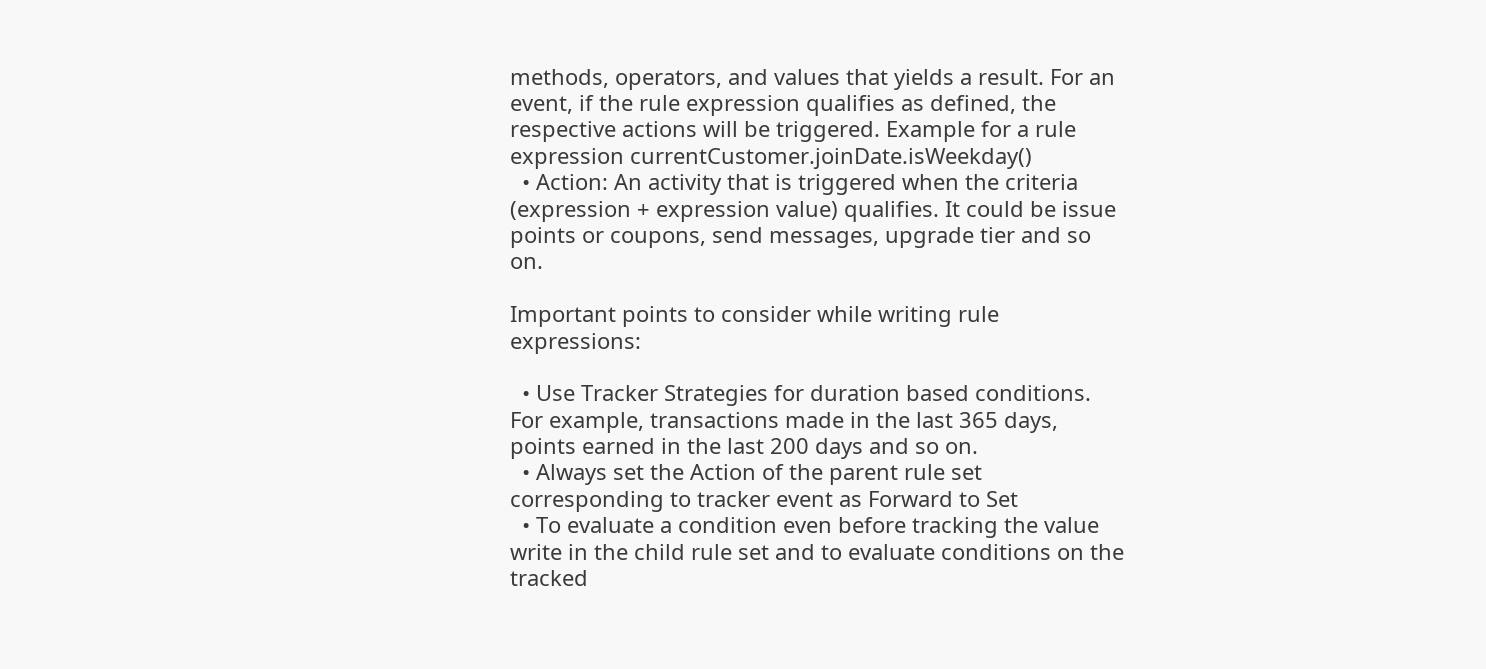methods, operators, and values that yields a result. For an event, if the rule expression qualifies as defined, the respective actions will be triggered. Example for a rule expression currentCustomer.joinDate.isWeekday()
  • Action: An activity that is triggered when the criteria (expression + expression value) qualifies. It could be issue points or coupons, send messages, upgrade tier and so on.

Important points to consider while writing rule expressions:

  • Use Tracker Strategies for duration based conditions. For example, transactions made in the last 365 days, points earned in the last 200 days and so on.
  • Always set the Action of the parent rule set corresponding to tracker event as Forward to Set
  • To evaluate a condition even before tracking the value write in the child rule set and to evaluate conditions on the tracked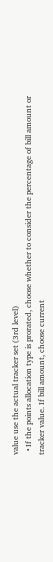value use the actual tracker set (3rd level)
  • If the points allocation type is prorated, choose whether to consider the percentage of bill amount or tracker value. If bill amount, choose current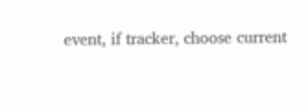event, if tracker, choose current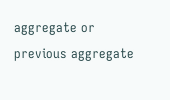aggregate or previous aggregate